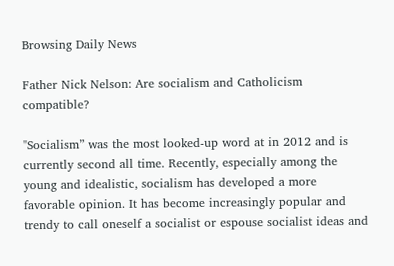Browsing Daily News

Father Nick Nelson: Are socialism and Catholicism compatible?

"Socialism” was the most looked-up word at in 2012 and is currently second all time. Recently, especially among the young and idealistic, socialism has developed a more favorable opinion. It has become increasingly popular and trendy to call oneself a socialist or espouse socialist ideas and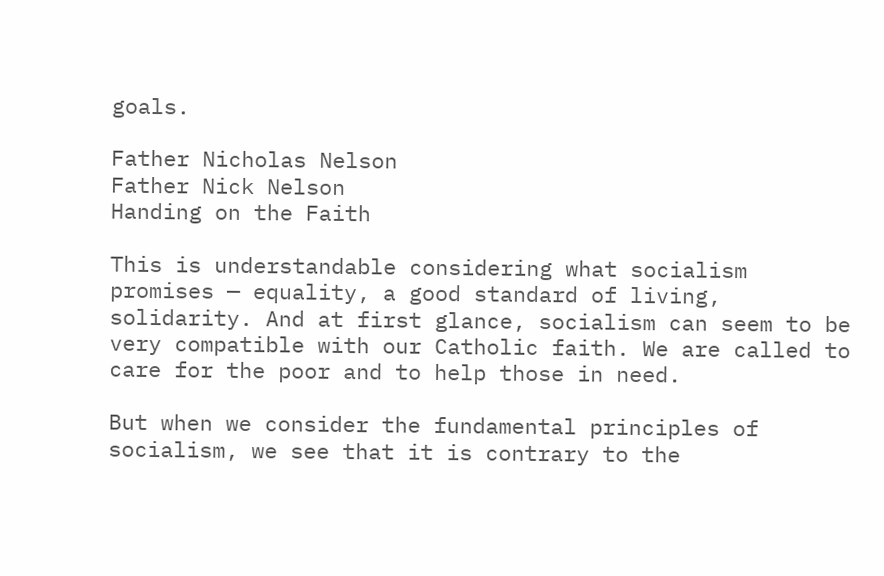goals.

Father Nicholas Nelson
Father Nick Nelson
Handing on the Faith

This is understandable considering what socialism promises — equality, a good standard of living, solidarity. And at first glance, socialism can seem to be very compatible with our Catholic faith. We are called to care for the poor and to help those in need.

But when we consider the fundamental principles of socialism, we see that it is contrary to the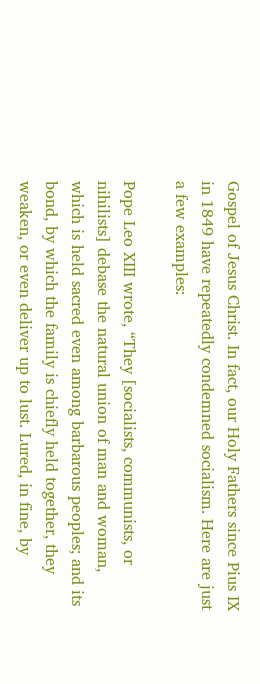Gospel of Jesus Christ. In fact, our Holy Fathers since Pius IX in 1849 have repeatedly condemned socialism. Here are just a few examples:

Pope Leo XIII wrote, “They [socialists, communists, or nihilists] debase the natural union of man and woman, which is held sacred even among barbarous peoples; and its bond, by which the family is chiefly held together, they weaken, or even deliver up to lust. Lured, in fine, by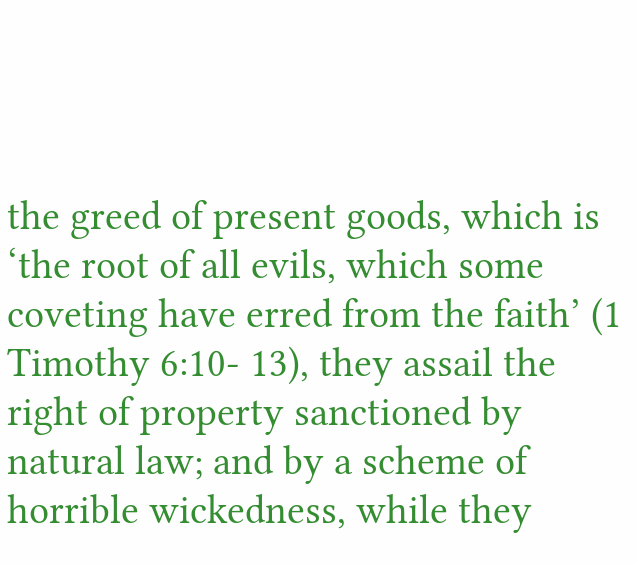the greed of present goods, which is ‘the root of all evils, which some coveting have erred from the faith’ (1 Timothy 6:10- 13), they assail the right of property sanctioned by natural law; and by a scheme of horrible wickedness, while they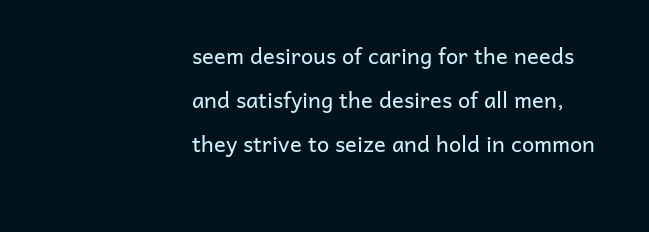seem desirous of caring for the needs and satisfying the desires of all men, they strive to seize and hold in common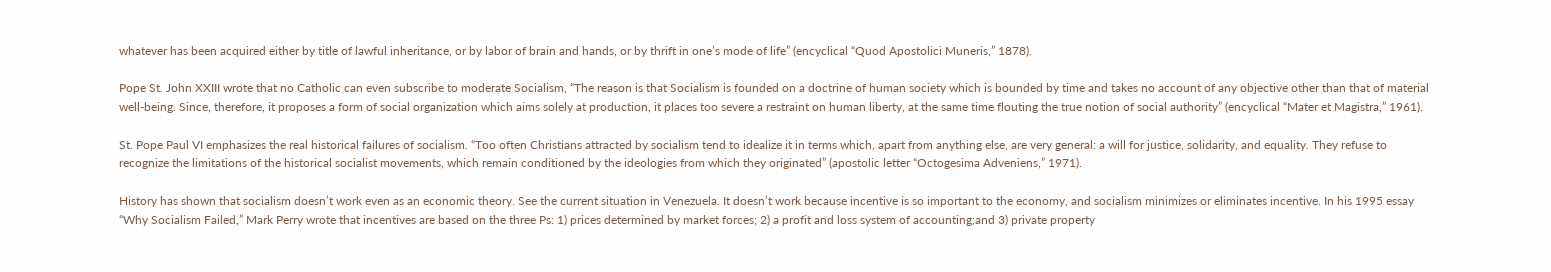whatever has been acquired either by title of lawful inheritance, or by labor of brain and hands, or by thrift in one’s mode of life” (encyclical “Quod Apostolici Muneris,” 1878).

Pope St. John XXIII wrote that no Catholic can even subscribe to moderate Socialism, “The reason is that Socialism is founded on a doctrine of human society which is bounded by time and takes no account of any objective other than that of material well-being. Since, therefore, it proposes a form of social organization which aims solely at production, it places too severe a restraint on human liberty, at the same time flouting the true notion of social authority” (encyclical “Mater et Magistra,” 1961).

St. Pope Paul VI emphasizes the real historical failures of socialism. “Too often Christians attracted by socialism tend to idealize it in terms which, apart from anything else, are very general: a will for justice, solidarity, and equality. They refuse to recognize the limitations of the historical socialist movements, which remain conditioned by the ideologies from which they originated” (apostolic letter “Octogesima Adveniens,” 1971).

History has shown that socialism doesn’t work even as an economic theory. See the current situation in Venezuela. It doesn’t work because incentive is so important to the economy, and socialism minimizes or eliminates incentive. In his 1995 essay “Why Socialism Failed,” Mark Perry wrote that incentives are based on the three Ps: 1) prices determined by market forces; 2) a profit and loss system of accounting;and 3) private property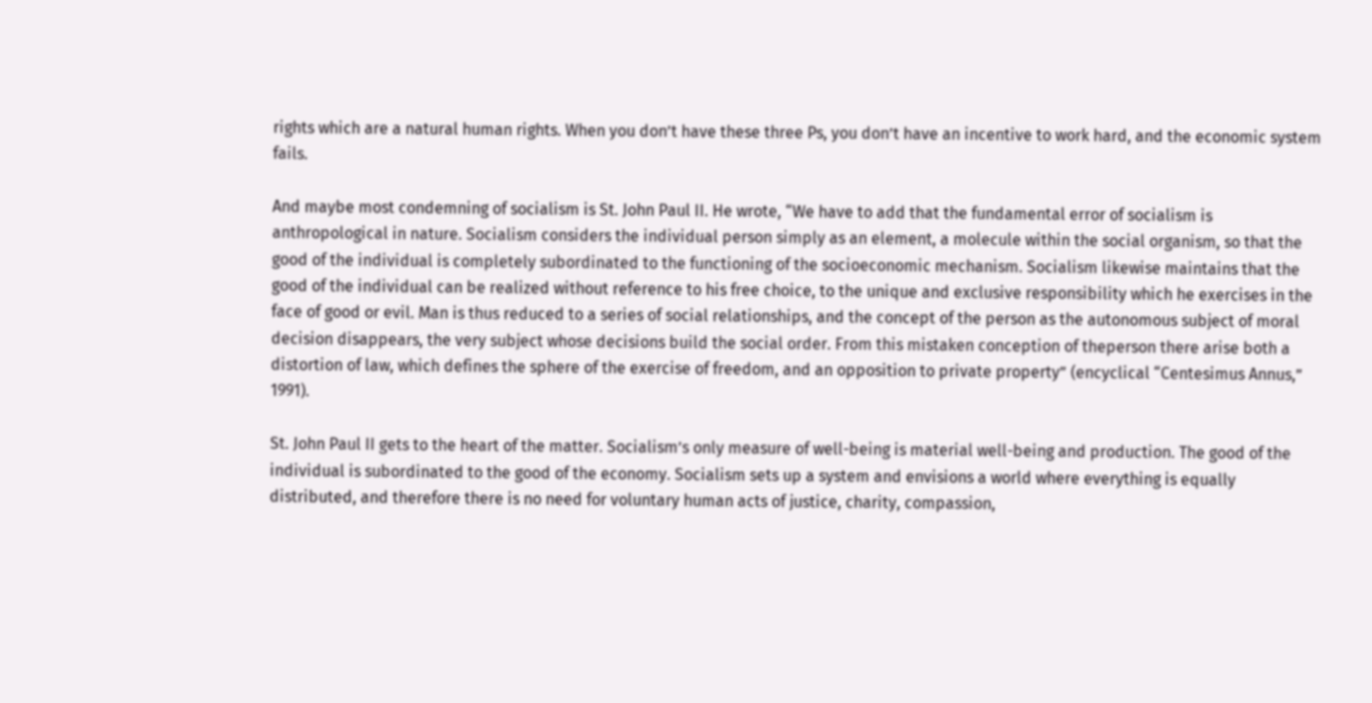rights which are a natural human rights. When you don’t have these three Ps, you don’t have an incentive to work hard, and the economic system fails.

And maybe most condemning of socialism is St. John Paul II. He wrote, “We have to add that the fundamental error of socialism is anthropological in nature. Socialism considers the individual person simply as an element, a molecule within the social organism, so that the good of the individual is completely subordinated to the functioning of the socioeconomic mechanism. Socialism likewise maintains that the good of the individual can be realized without reference to his free choice, to the unique and exclusive responsibility which he exercises in the face of good or evil. Man is thus reduced to a series of social relationships, and the concept of the person as the autonomous subject of moral decision disappears, the very subject whose decisions build the social order. From this mistaken conception of theperson there arise both a distortion of law, which defines the sphere of the exercise of freedom, and an opposition to private property” (encyclical “Centesimus Annus,” 1991).

St. John Paul II gets to the heart of the matter. Socialism’s only measure of well-being is material well-being and production. The good of the individual is subordinated to the good of the economy. Socialism sets up a system and envisions a world where everything is equally distributed, and therefore there is no need for voluntary human acts of justice, charity, compassion,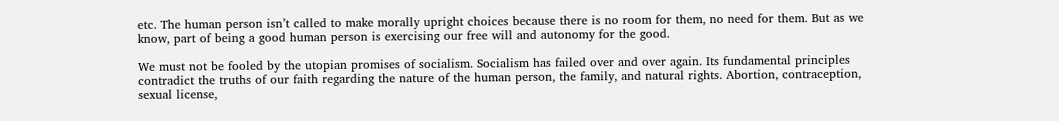etc. The human person isn’t called to make morally upright choices because there is no room for them, no need for them. But as we know, part of being a good human person is exercising our free will and autonomy for the good.

We must not be fooled by the utopian promises of socialism. Socialism has failed over and over again. Its fundamental principles contradict the truths of our faith regarding the nature of the human person, the family, and natural rights. Abortion, contraception, sexual license,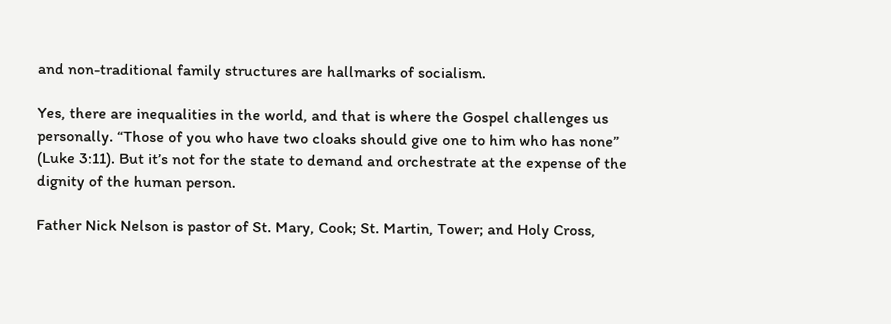and non-traditional family structures are hallmarks of socialism.

Yes, there are inequalities in the world, and that is where the Gospel challenges us personally. “Those of you who have two cloaks should give one to him who has none” (Luke 3:11). But it’s not for the state to demand and orchestrate at the expense of the dignity of the human person.

Father Nick Nelson is pastor of St. Mary, Cook; St. Martin, Tower; and Holy Cross,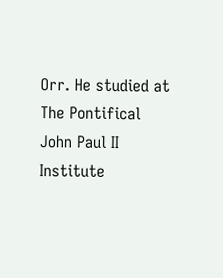Orr. He studied at The Pontifical John Paul II Institute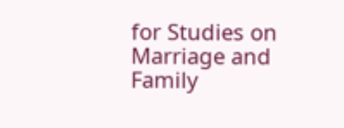for Studies on Marriage and Family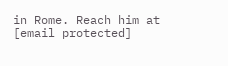in Rome. Reach him at [email protected]